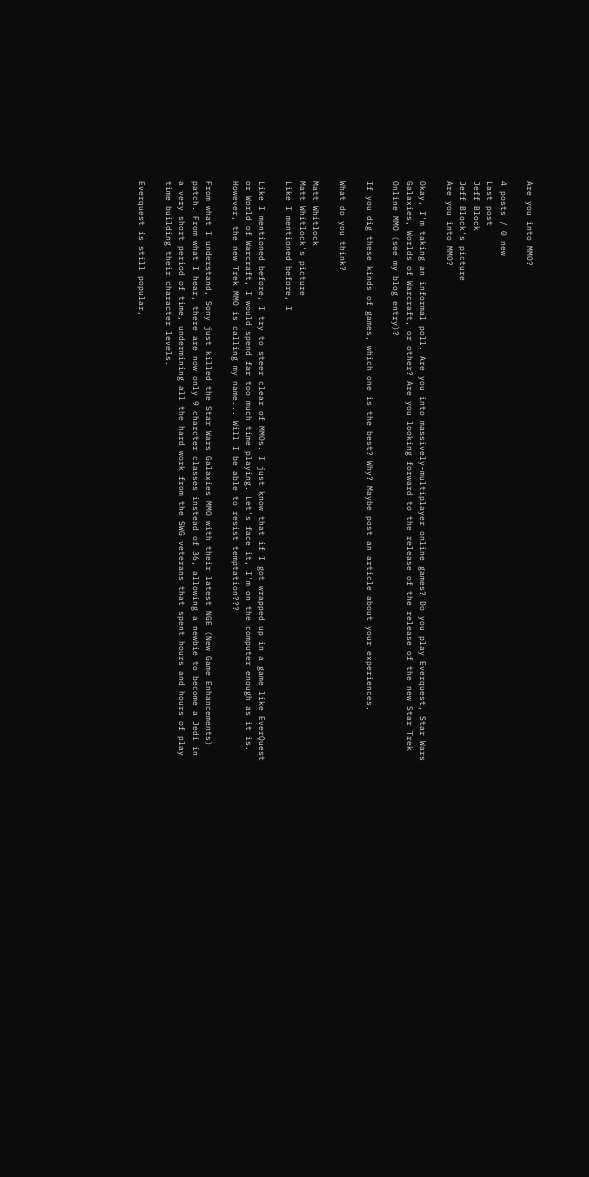Are you into MMO?

4 posts / 0 new
Last post
Jeff Block
Jeff Block's picture
Are you into MMO?

Okay, I'm taking an informal poll. Are you into massively-multiplayer online games? Do you play Everquest, Star Wars Galaxies, Worlds of Warcraft, or other? Are you looking forward to the release of the release of the new Star Trek Online MMO (see my blog entry)?

If you dig these kinds of games, which one is the best? Why? Maybe post an article about your experiences.

What do you think?

Matt Whitlock
Matt Whitlock's picture
Like I mentioned before, I

Like I mentioned before, I try to steer clear of MMOs. I just know that if I got wrapped up in a game like EverQuest or World of Warcraft, I would spend far too much time playing. Let's face it, I'm on the computer enough as it is. However, the new Trek MMO is calling my name... Will I be able to resist temptation???

From what I understand, Sony just killed the Star Wars Galaxies MMO with their latest NGE (New Game Enhancements) patch. From what I hear, there are now only 9 charcter classes instead of 36, allowing a newbie to become a Jedi in a very short period of time, undermining all the hard work from the SWG veterans that spent hours and hours of play time building their character levels.

Everquest is still popular,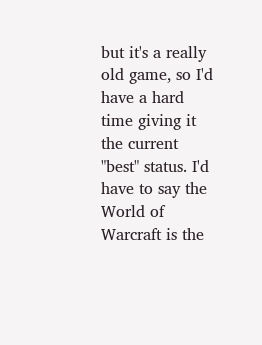but it's a really old game, so I'd have a hard time giving it the current "best" status. I'd have to say the World of Warcraft is the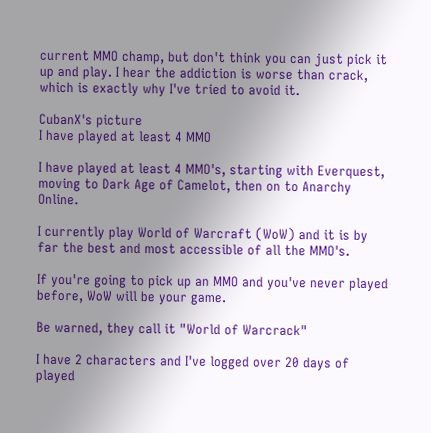current MMO champ, but don't think you can just pick it up and play. I hear the addiction is worse than crack, which is exactly why I've tried to avoid it.

CubanX's picture
I have played at least 4 MMO

I have played at least 4 MMO's, starting with Everquest, moving to Dark Age of Camelot, then on to Anarchy Online.

I currently play World of Warcraft (WoW) and it is by far the best and most accessible of all the MMO's.

If you're going to pick up an MMO and you've never played before, WoW will be your game.

Be warned, they call it "World of Warcrack"

I have 2 characters and I've logged over 20 days of played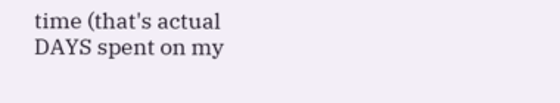time (that's actual DAYS spent on my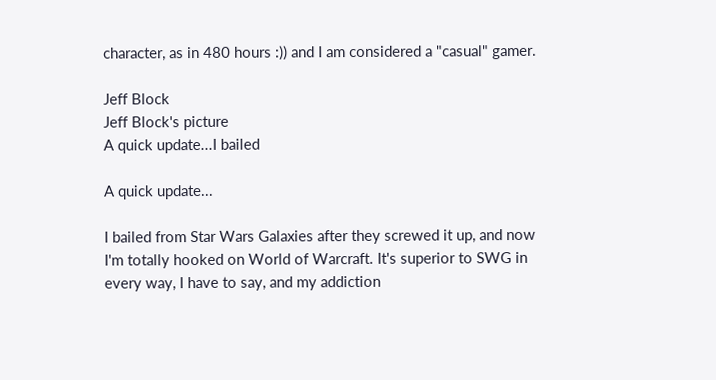character, as in 480 hours :)) and I am considered a "casual" gamer.

Jeff Block
Jeff Block's picture
A quick update...I bailed

A quick update...

I bailed from Star Wars Galaxies after they screwed it up, and now I'm totally hooked on World of Warcraft. It's superior to SWG in every way, I have to say, and my addiction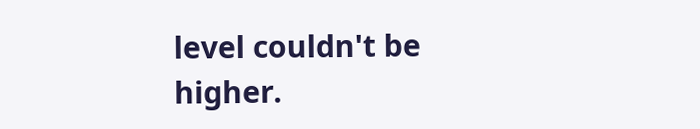level couldn't be higher.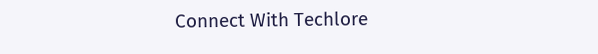Connect With Techlore